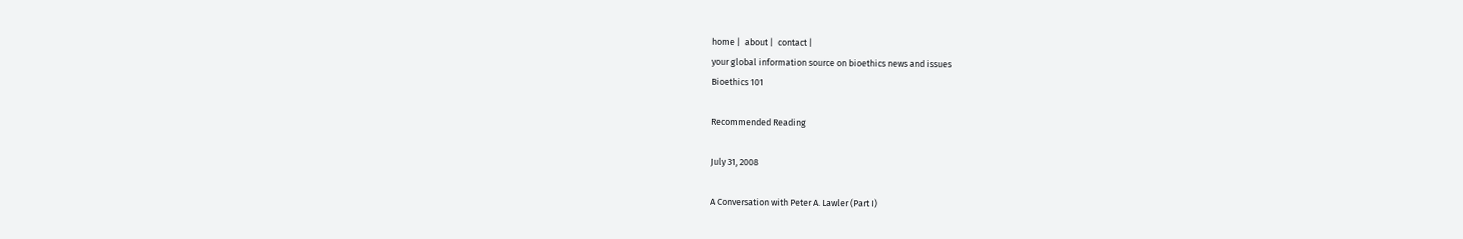home |  about |  contact |
your global information source on bioethics news and issues
Bioethics 101

Recommended Reading

July 31, 2008

A Conversation with Peter A. Lawler (Part I)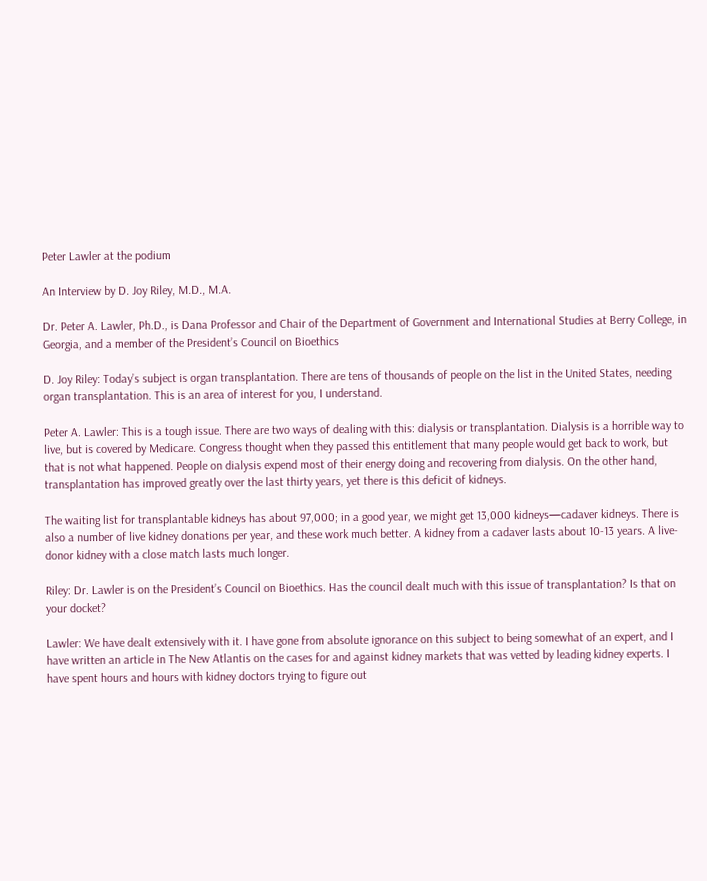Peter Lawler at the podium

An Interview by D. Joy Riley, M.D., M.A.

Dr. Peter A. Lawler, Ph.D., is Dana Professor and Chair of the Department of Government and International Studies at Berry College, in Georgia, and a member of the President’s Council on Bioethics

D. Joy Riley: Today’s subject is organ transplantation. There are tens of thousands of people on the list in the United States, needing organ transplantation. This is an area of interest for you, I understand.

Peter A. Lawler: This is a tough issue. There are two ways of dealing with this: dialysis or transplantation. Dialysis is a horrible way to live, but is covered by Medicare. Congress thought when they passed this entitlement that many people would get back to work, but that is not what happened. People on dialysis expend most of their energy doing and recovering from dialysis. On the other hand, transplantation has improved greatly over the last thirty years, yet there is this deficit of kidneys.

The waiting list for transplantable kidneys has about 97,000; in a good year, we might get 13,000 kidneys—cadaver kidneys. There is also a number of live kidney donations per year, and these work much better. A kidney from a cadaver lasts about 10-13 years. A live-donor kidney with a close match lasts much longer.

Riley: Dr. Lawler is on the President’s Council on Bioethics. Has the council dealt much with this issue of transplantation? Is that on your docket?

Lawler: We have dealt extensively with it. I have gone from absolute ignorance on this subject to being somewhat of an expert, and I have written an article in The New Atlantis on the cases for and against kidney markets that was vetted by leading kidney experts. I have spent hours and hours with kidney doctors trying to figure out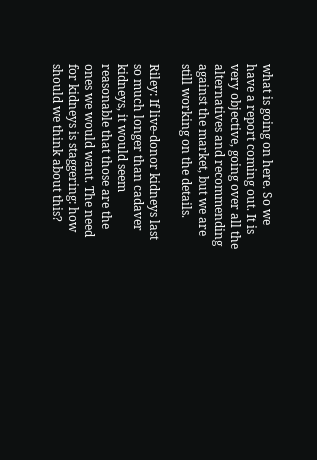what is going on here. So we have a report coming out. It is very objective, going over all the alternatives and recommending against the market, but we are still working on the details.

Riley: If live-donor kidneys last so much longer than cadaver kidneys, it would seem reasonable that those are the ones we would want. The need for kidneys is staggering: how should we think about this?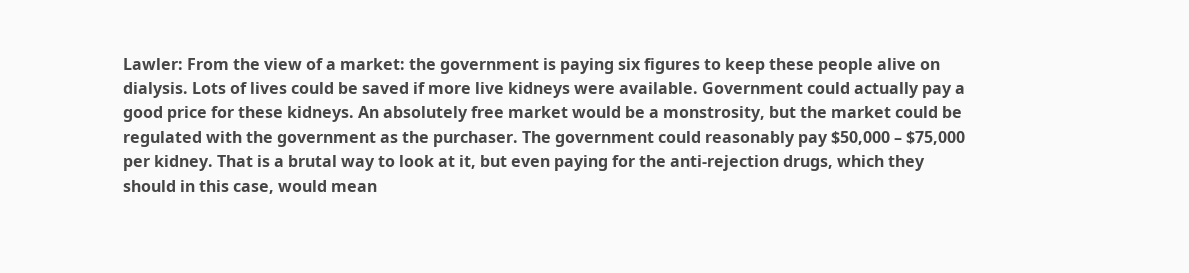Lawler: From the view of a market: the government is paying six figures to keep these people alive on dialysis. Lots of lives could be saved if more live kidneys were available. Government could actually pay a good price for these kidneys. An absolutely free market would be a monstrosity, but the market could be regulated with the government as the purchaser. The government could reasonably pay $50,000 – $75,000 per kidney. That is a brutal way to look at it, but even paying for the anti-rejection drugs, which they should in this case, would mean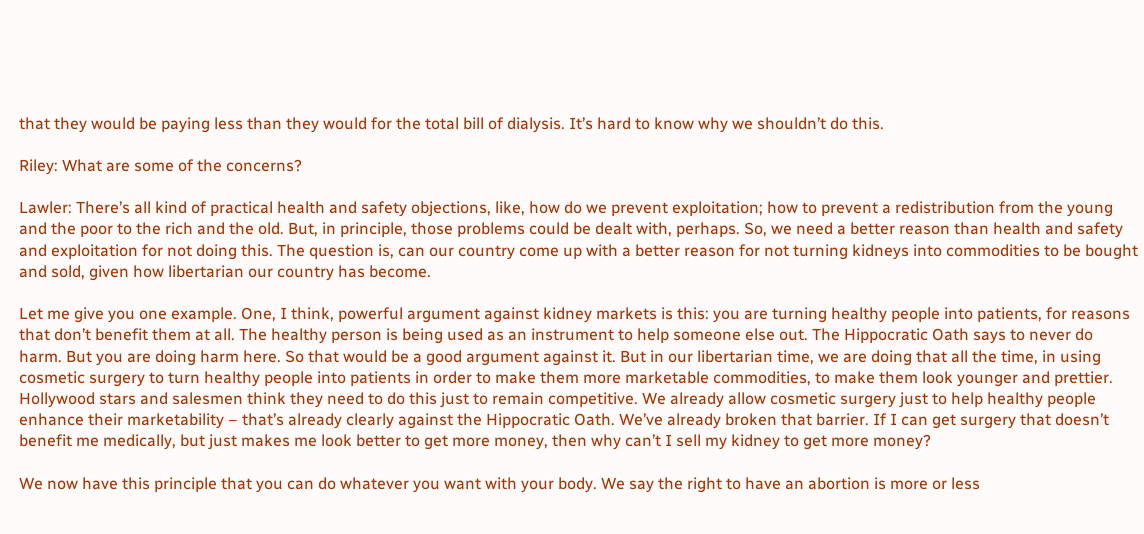that they would be paying less than they would for the total bill of dialysis. It’s hard to know why we shouldn’t do this.

Riley: What are some of the concerns?

Lawler: There’s all kind of practical health and safety objections, like, how do we prevent exploitation; how to prevent a redistribution from the young and the poor to the rich and the old. But, in principle, those problems could be dealt with, perhaps. So, we need a better reason than health and safety and exploitation for not doing this. The question is, can our country come up with a better reason for not turning kidneys into commodities to be bought and sold, given how libertarian our country has become.

Let me give you one example. One, I think, powerful argument against kidney markets is this: you are turning healthy people into patients, for reasons that don’t benefit them at all. The healthy person is being used as an instrument to help someone else out. The Hippocratic Oath says to never do harm. But you are doing harm here. So that would be a good argument against it. But in our libertarian time, we are doing that all the time, in using cosmetic surgery to turn healthy people into patients in order to make them more marketable commodities, to make them look younger and prettier. Hollywood stars and salesmen think they need to do this just to remain competitive. We already allow cosmetic surgery just to help healthy people enhance their marketability – that’s already clearly against the Hippocratic Oath. We’ve already broken that barrier. If I can get surgery that doesn’t benefit me medically, but just makes me look better to get more money, then why can’t I sell my kidney to get more money?

We now have this principle that you can do whatever you want with your body. We say the right to have an abortion is more or less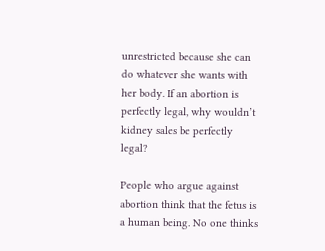unrestricted because she can do whatever she wants with her body. If an abortion is perfectly legal, why wouldn’t kidney sales be perfectly legal?

People who argue against abortion think that the fetus is a human being. No one thinks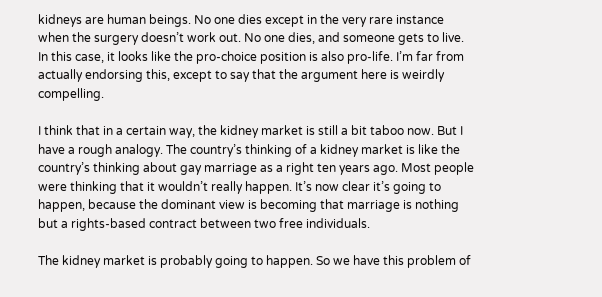kidneys are human beings. No one dies except in the very rare instance when the surgery doesn’t work out. No one dies, and someone gets to live. In this case, it looks like the pro-choice position is also pro-life. I’m far from actually endorsing this, except to say that the argument here is weirdly compelling.

I think that in a certain way, the kidney market is still a bit taboo now. But I have a rough analogy. The country’s thinking of a kidney market is like the country’s thinking about gay marriage as a right ten years ago. Most people were thinking that it wouldn’t really happen. It’s now clear it’s going to happen, because the dominant view is becoming that marriage is nothing but a rights-based contract between two free individuals.

The kidney market is probably going to happen. So we have this problem of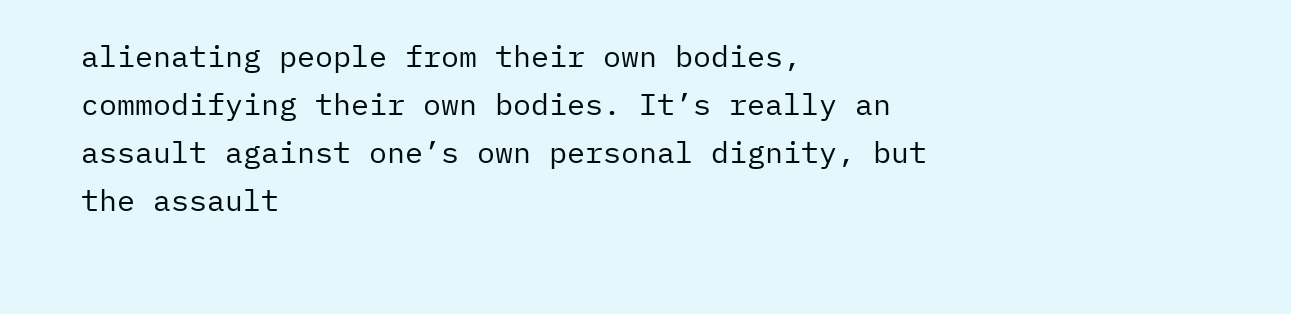alienating people from their own bodies, commodifying their own bodies. It’s really an assault against one’s own personal dignity, but the assault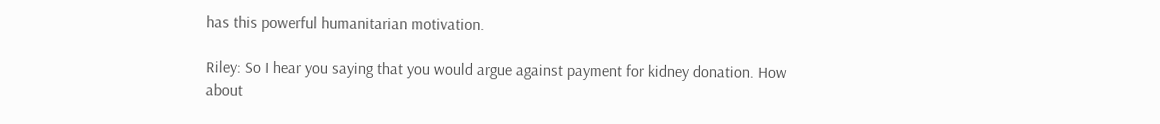has this powerful humanitarian motivation.

Riley: So I hear you saying that you would argue against payment for kidney donation. How about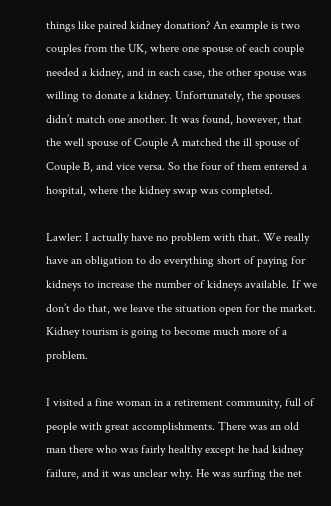things like paired kidney donation? An example is two couples from the UK, where one spouse of each couple needed a kidney, and in each case, the other spouse was willing to donate a kidney. Unfortunately, the spouses didn’t match one another. It was found, however, that the well spouse of Couple A matched the ill spouse of Couple B, and vice versa. So the four of them entered a hospital, where the kidney swap was completed.

Lawler: I actually have no problem with that. We really have an obligation to do everything short of paying for kidneys to increase the number of kidneys available. If we don’t do that, we leave the situation open for the market. Kidney tourism is going to become much more of a problem.

I visited a fine woman in a retirement community, full of people with great accomplishments. There was an old man there who was fairly healthy except he had kidney failure, and it was unclear why. He was surfing the net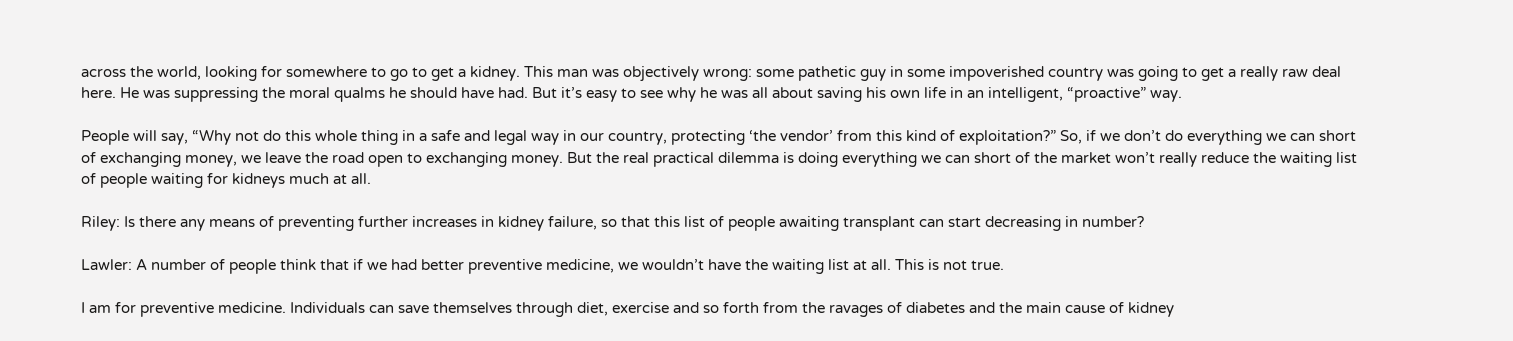across the world, looking for somewhere to go to get a kidney. This man was objectively wrong: some pathetic guy in some impoverished country was going to get a really raw deal here. He was suppressing the moral qualms he should have had. But it’s easy to see why he was all about saving his own life in an intelligent, “proactive” way.

People will say, “Why not do this whole thing in a safe and legal way in our country, protecting ‘the vendor’ from this kind of exploitation?” So, if we don’t do everything we can short of exchanging money, we leave the road open to exchanging money. But the real practical dilemma is doing everything we can short of the market won’t really reduce the waiting list of people waiting for kidneys much at all.

Riley: Is there any means of preventing further increases in kidney failure, so that this list of people awaiting transplant can start decreasing in number?

Lawler: A number of people think that if we had better preventive medicine, we wouldn’t have the waiting list at all. This is not true.

I am for preventive medicine. Individuals can save themselves through diet, exercise and so forth from the ravages of diabetes and the main cause of kidney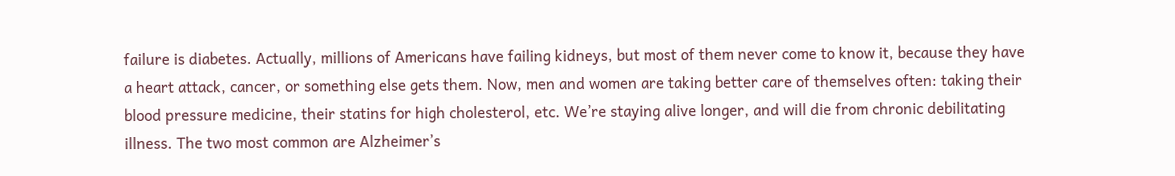failure is diabetes. Actually, millions of Americans have failing kidneys, but most of them never come to know it, because they have a heart attack, cancer, or something else gets them. Now, men and women are taking better care of themselves often: taking their blood pressure medicine, their statins for high cholesterol, etc. We’re staying alive longer, and will die from chronic debilitating illness. The two most common are Alzheimer’s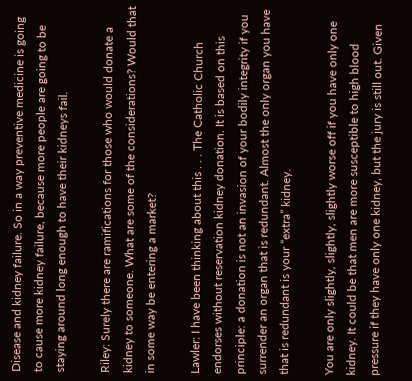Disease and kidney failure. So in a way preventive medicine is going to cause more kidney failure, because more people are going to be staying around long enough to have their kidneys fail.

Riley: Surely there are ramifications for those who would donate a kidney to someone. What are some of the considerations? Would that in some way be entering a market?

Lawler: I have been thinking about this . . . The Catholic Church endorses without reservation kidney donation. It is based on this principle: a donation is not an invasion of your bodily integrity if you surrender an organ that is redundant. Almost the only organ you have that is redundant is your “extra” kidney.

You are only slightly, slightly, slightly worse off if you have only one kidney. It could be that men are more susceptible to high blood pressure if they have only one kidney, but the jury is still out. Given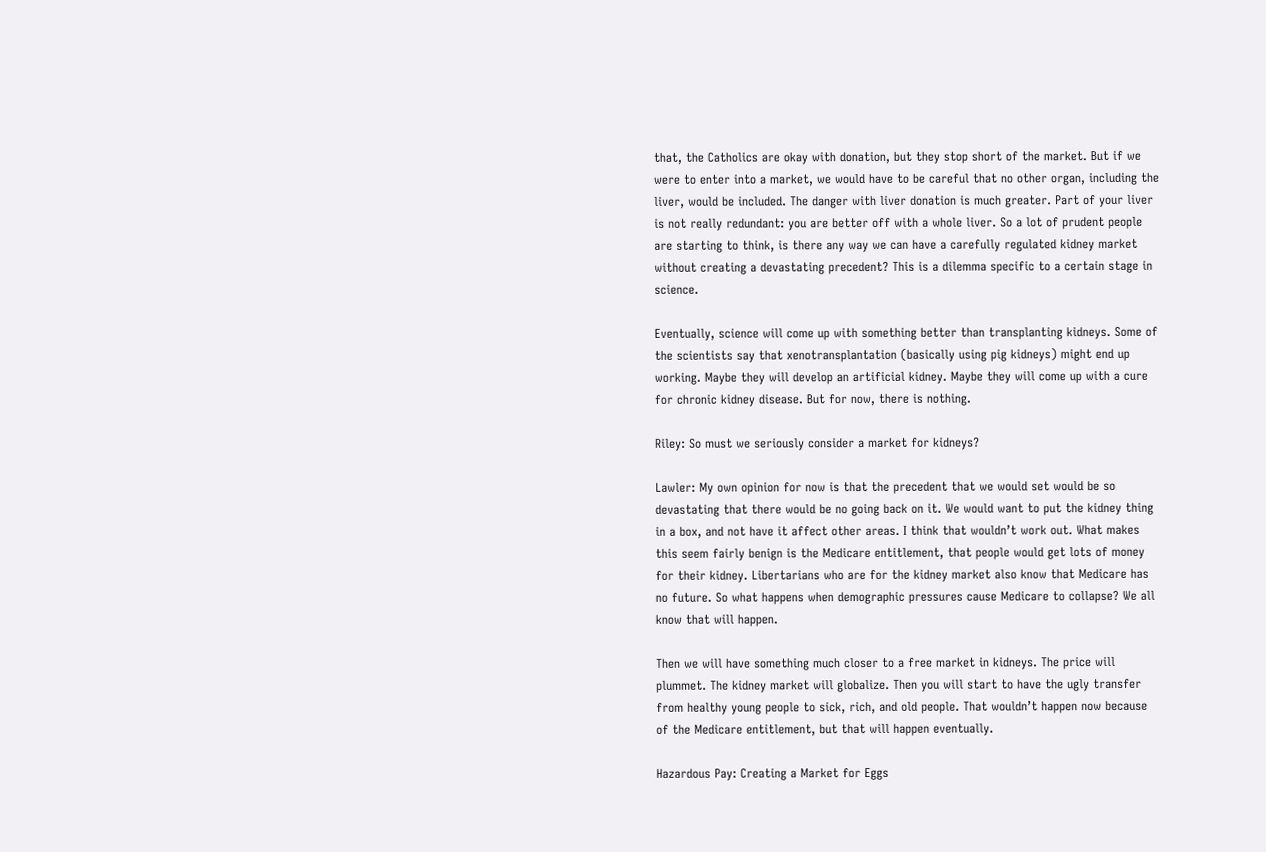that, the Catholics are okay with donation, but they stop short of the market. But if we were to enter into a market, we would have to be careful that no other organ, including the liver, would be included. The danger with liver donation is much greater. Part of your liver is not really redundant: you are better off with a whole liver. So a lot of prudent people are starting to think, is there any way we can have a carefully regulated kidney market without creating a devastating precedent? This is a dilemma specific to a certain stage in science.

Eventually, science will come up with something better than transplanting kidneys. Some of the scientists say that xenotransplantation (basically using pig kidneys) might end up working. Maybe they will develop an artificial kidney. Maybe they will come up with a cure for chronic kidney disease. But for now, there is nothing.

Riley: So must we seriously consider a market for kidneys?

Lawler: My own opinion for now is that the precedent that we would set would be so devastating that there would be no going back on it. We would want to put the kidney thing in a box, and not have it affect other areas. I think that wouldn’t work out. What makes this seem fairly benign is the Medicare entitlement, that people would get lots of money for their kidney. Libertarians who are for the kidney market also know that Medicare has no future. So what happens when demographic pressures cause Medicare to collapse? We all know that will happen.

Then we will have something much closer to a free market in kidneys. The price will plummet. The kidney market will globalize. Then you will start to have the ugly transfer from healthy young people to sick, rich, and old people. That wouldn’t happen now because of the Medicare entitlement, but that will happen eventually.

Hazardous Pay: Creating a Market for Eggs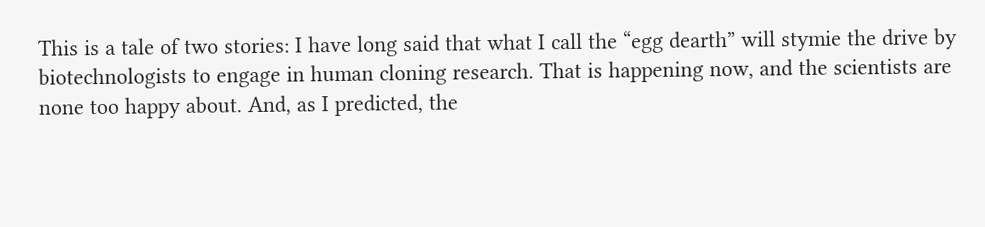This is a tale of two stories: I have long said that what I call the “egg dearth” will stymie the drive by biotechnologists to engage in human cloning research. That is happening now, and the scientists are none too happy about. And, as I predicted, the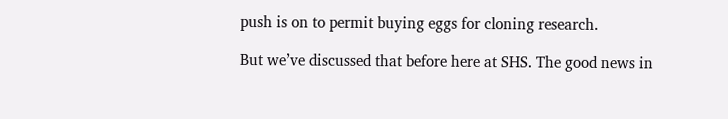push is on to permit buying eggs for cloning research.

But we’ve discussed that before here at SHS. The good news in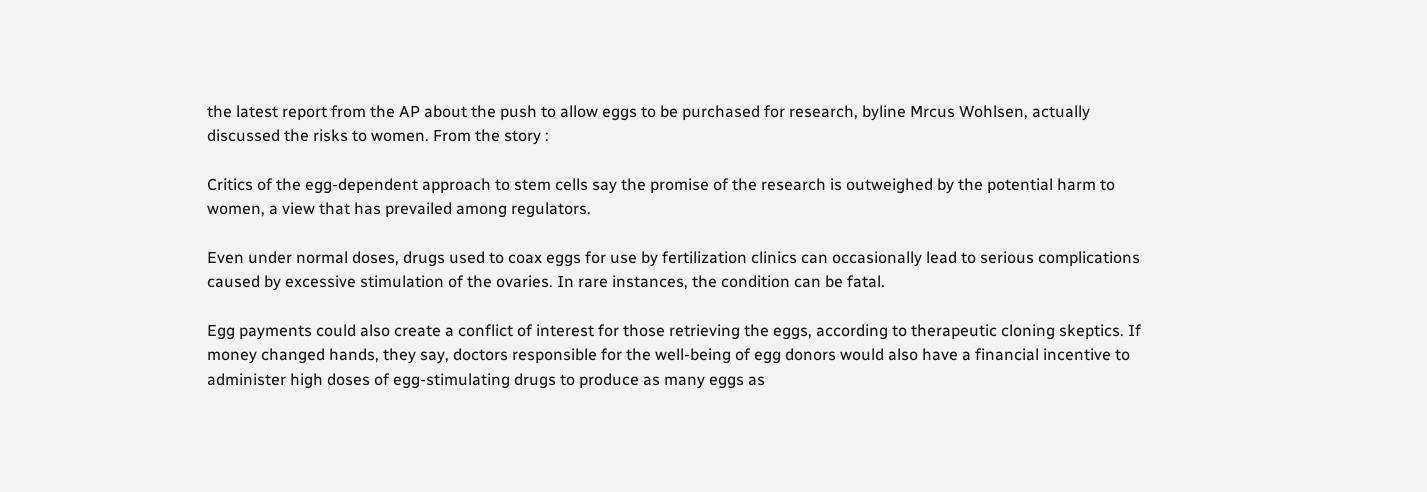the latest report from the AP about the push to allow eggs to be purchased for research, byline Mrcus Wohlsen, actually discussed the risks to women. From the story :

Critics of the egg-dependent approach to stem cells say the promise of the research is outweighed by the potential harm to women, a view that has prevailed among regulators.

Even under normal doses, drugs used to coax eggs for use by fertilization clinics can occasionally lead to serious complications caused by excessive stimulation of the ovaries. In rare instances, the condition can be fatal.

Egg payments could also create a conflict of interest for those retrieving the eggs, according to therapeutic cloning skeptics. If money changed hands, they say, doctors responsible for the well-being of egg donors would also have a financial incentive to administer high doses of egg-stimulating drugs to produce as many eggs as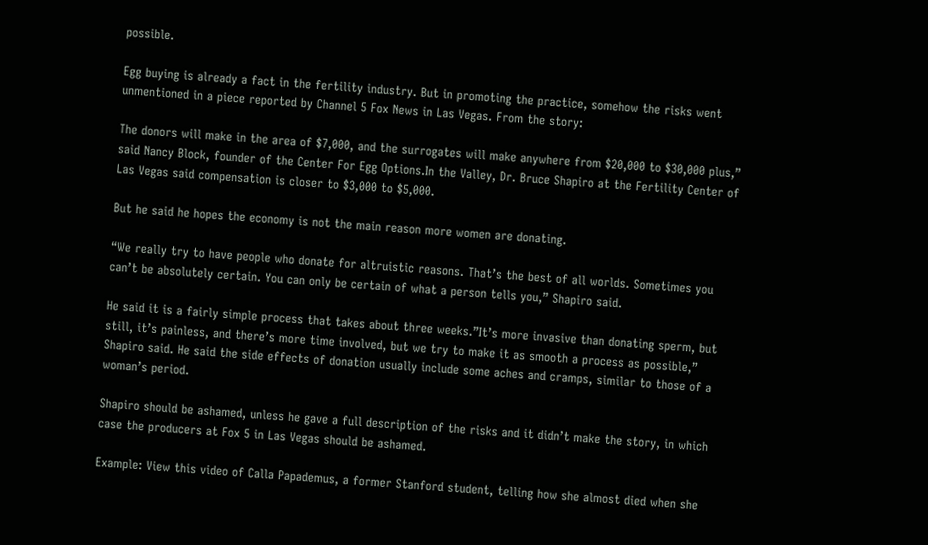possible.

Egg buying is already a fact in the fertility industry. But in promoting the practice, somehow the risks went unmentioned in a piece reported by Channel 5 Fox News in Las Vegas. From the story:

The donors will make in the area of $7,000, and the surrogates will make anywhere from $20,000 to $30,000 plus,” said Nancy Block, founder of the Center For Egg Options.In the Valley, Dr. Bruce Shapiro at the Fertility Center of Las Vegas said compensation is closer to $3,000 to $5,000.

But he said he hopes the economy is not the main reason more women are donating.

“We really try to have people who donate for altruistic reasons. That’s the best of all worlds. Sometimes you can’t be absolutely certain. You can only be certain of what a person tells you,” Shapiro said.

He said it is a fairly simple process that takes about three weeks.”It’s more invasive than donating sperm, but still, it’s painless, and there’s more time involved, but we try to make it as smooth a process as possible,” Shapiro said. He said the side effects of donation usually include some aches and cramps, similar to those of a woman’s period.

Shapiro should be ashamed, unless he gave a full description of the risks and it didn’t make the story, in which case the producers at Fox 5 in Las Vegas should be ashamed.

Example: View this video of Calla Papademus, a former Stanford student, telling how she almost died when she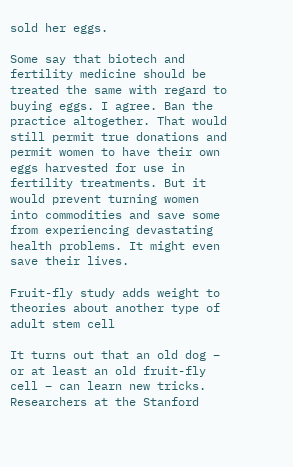sold her eggs.

Some say that biotech and fertility medicine should be treated the same with regard to buying eggs. I agree. Ban the practice altogether. That would still permit true donations and permit women to have their own eggs harvested for use in fertility treatments. But it would prevent turning women into commodities and save some from experiencing devastating health problems. It might even save their lives.

Fruit-fly study adds weight to theories about another type of adult stem cell

It turns out that an old dog – or at least an old fruit-fly cell – can learn new tricks. Researchers at the Stanford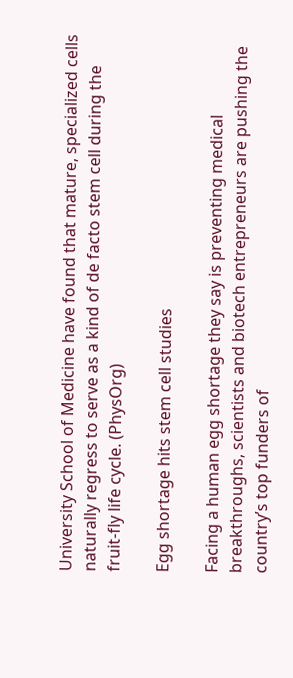University School of Medicine have found that mature, specialized cells naturally regress to serve as a kind of de facto stem cell during the fruit-fly life cycle. (PhysOrg)

Egg shortage hits stem cell studies

Facing a human egg shortage they say is preventing medical breakthroughs, scientists and biotech entrepreneurs are pushing the country’s top funders of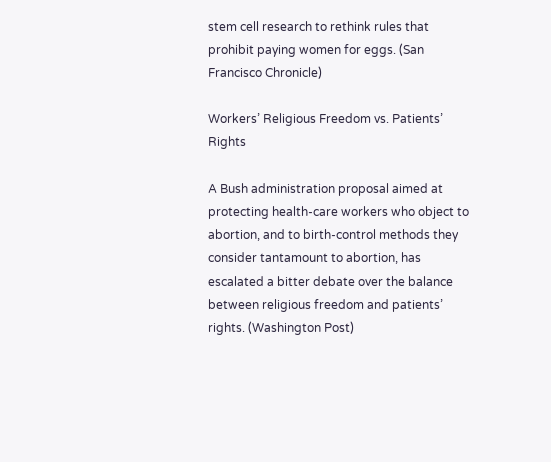stem cell research to rethink rules that prohibit paying women for eggs. (San Francisco Chronicle)

Workers’ Religious Freedom vs. Patients’ Rights

A Bush administration proposal aimed at protecting health-care workers who object to abortion, and to birth-control methods they consider tantamount to abortion, has escalated a bitter debate over the balance between religious freedom and patients’ rights. (Washington Post)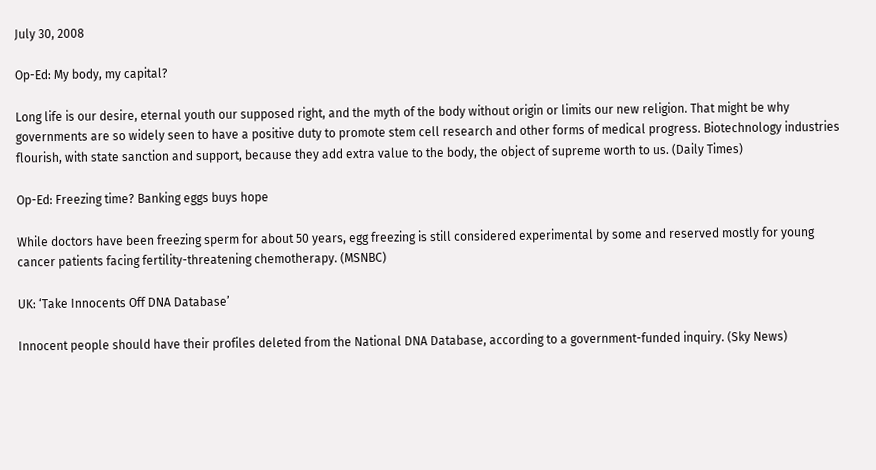July 30, 2008

Op-Ed: My body, my capital?

Long life is our desire, eternal youth our supposed right, and the myth of the body without origin or limits our new religion. That might be why governments are so widely seen to have a positive duty to promote stem cell research and other forms of medical progress. Biotechnology industries flourish, with state sanction and support, because they add extra value to the body, the object of supreme worth to us. (Daily Times)

Op-Ed: Freezing time? Banking eggs buys hope

While doctors have been freezing sperm for about 50 years, egg freezing is still considered experimental by some and reserved mostly for young cancer patients facing fertility-threatening chemotherapy. (MSNBC)

UK: ‘Take Innocents Off DNA Database’

Innocent people should have their profiles deleted from the National DNA Database, according to a government-funded inquiry. (Sky News)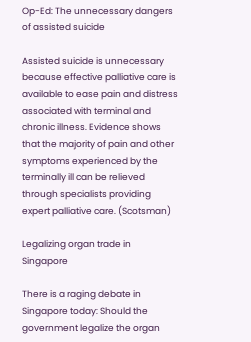Op-Ed: The unnecessary dangers of assisted suicide

Assisted suicide is unnecessary because effective palliative care is available to ease pain and distress associated with terminal and chronic illness. Evidence shows that the majority of pain and other symptoms experienced by the terminally ill can be relieved through specialists providing expert palliative care. (Scotsman)

Legalizing organ trade in Singapore

There is a raging debate in Singapore today: Should the government legalize the organ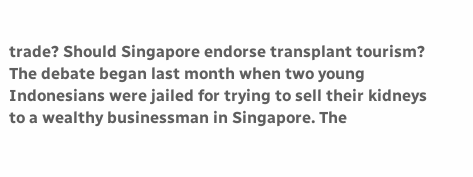trade? Should Singapore endorse transplant tourism? The debate began last month when two young Indonesians were jailed for trying to sell their kidneys to a wealthy businessman in Singapore. The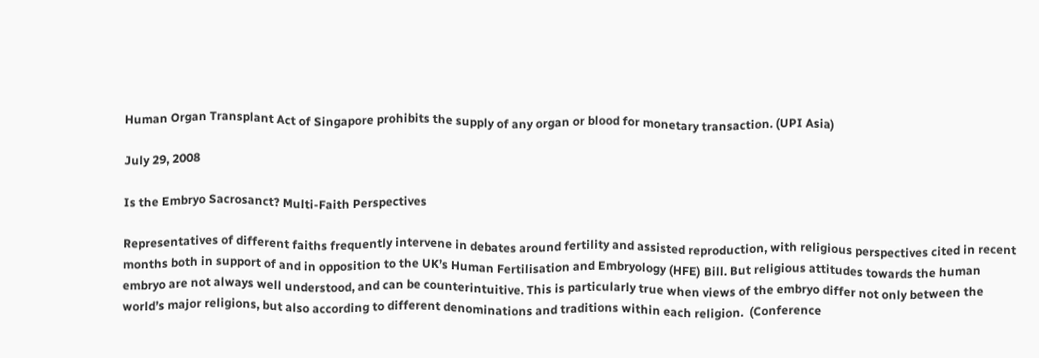Human Organ Transplant Act of Singapore prohibits the supply of any organ or blood for monetary transaction. (UPI Asia)

July 29, 2008

Is the Embryo Sacrosanct? Multi-Faith Perspectives

Representatives of different faiths frequently intervene in debates around fertility and assisted reproduction, with religious perspectives cited in recent months both in support of and in opposition to the UK’s Human Fertilisation and Embryology (HFE) Bill. But religious attitudes towards the human embryo are not always well understood, and can be counterintuitive. This is particularly true when views of the embryo differ not only between the world’s major religions, but also according to different denominations and traditions within each religion.  (Conference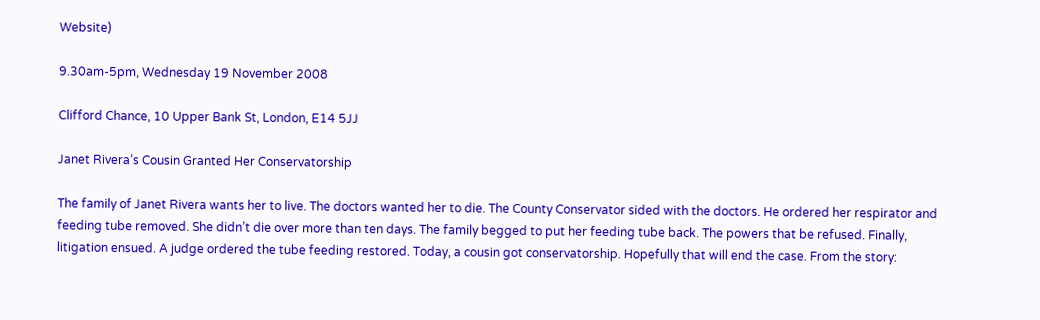Website)

9.30am-5pm, Wednesday 19 November 2008

Clifford Chance, 10 Upper Bank St, London, E14 5JJ

Janet Rivera’s Cousin Granted Her Conservatorship

The family of Janet Rivera wants her to live. The doctors wanted her to die. The County Conservator sided with the doctors. He ordered her respirator and feeding tube removed. She didn’t die over more than ten days. The family begged to put her feeding tube back. The powers that be refused. Finally, litigation ensued. A judge ordered the tube feeding restored. Today, a cousin got conservatorship. Hopefully that will end the case. From the story: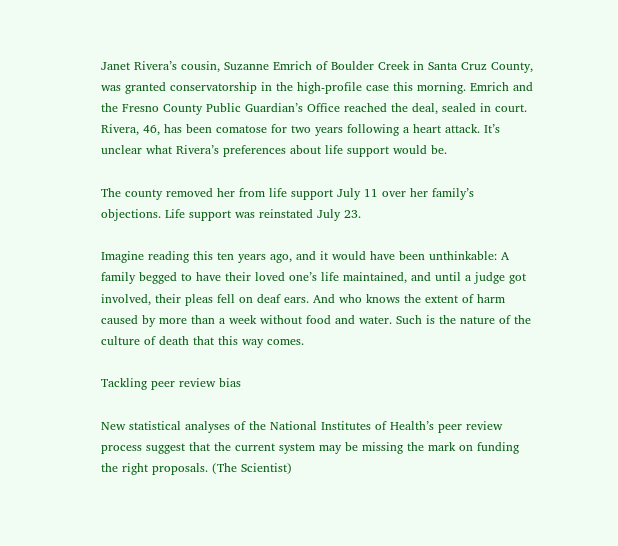Janet Rivera’s cousin, Suzanne Emrich of Boulder Creek in Santa Cruz County, was granted conservatorship in the high-profile case this morning. Emrich and the Fresno County Public Guardian’s Office reached the deal, sealed in court. Rivera, 46, has been comatose for two years following a heart attack. It’s unclear what Rivera’s preferences about life support would be.

The county removed her from life support July 11 over her family’s objections. Life support was reinstated July 23.

Imagine reading this ten years ago, and it would have been unthinkable: A family begged to have their loved one’s life maintained, and until a judge got involved, their pleas fell on deaf ears. And who knows the extent of harm caused by more than a week without food and water. Such is the nature of the culture of death that this way comes.

Tackling peer review bias

New statistical analyses of the National Institutes of Health’s peer review process suggest that the current system may be missing the mark on funding the right proposals. (The Scientist)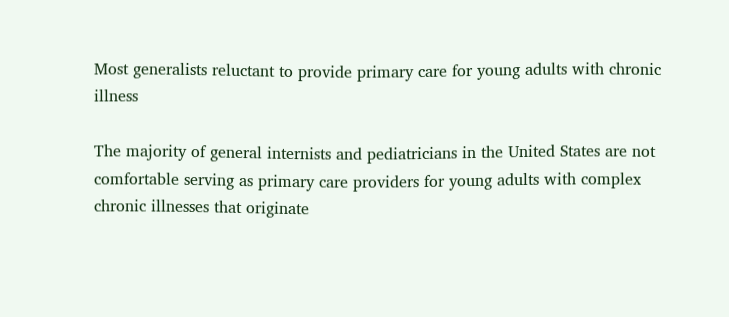Most generalists reluctant to provide primary care for young adults with chronic illness

The majority of general internists and pediatricians in the United States are not comfortable serving as primary care providers for young adults with complex chronic illnesses that originate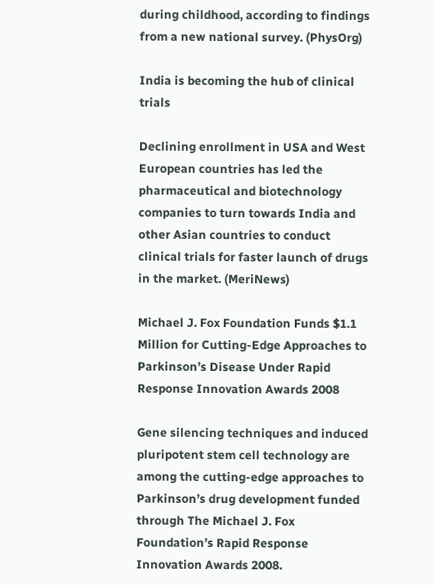during childhood, according to findings from a new national survey. (PhysOrg)

India is becoming the hub of clinical trials

Declining enrollment in USA and West European countries has led the pharmaceutical and biotechnology companies to turn towards India and other Asian countries to conduct clinical trials for faster launch of drugs in the market. (MeriNews)

Michael J. Fox Foundation Funds $1.1 Million for Cutting-Edge Approaches to Parkinson’s Disease Under Rapid Response Innovation Awards 2008

Gene silencing techniques and induced pluripotent stem cell technology are among the cutting-edge approaches to Parkinson’s drug development funded through The Michael J. Fox Foundation’s Rapid Response Innovation Awards 2008.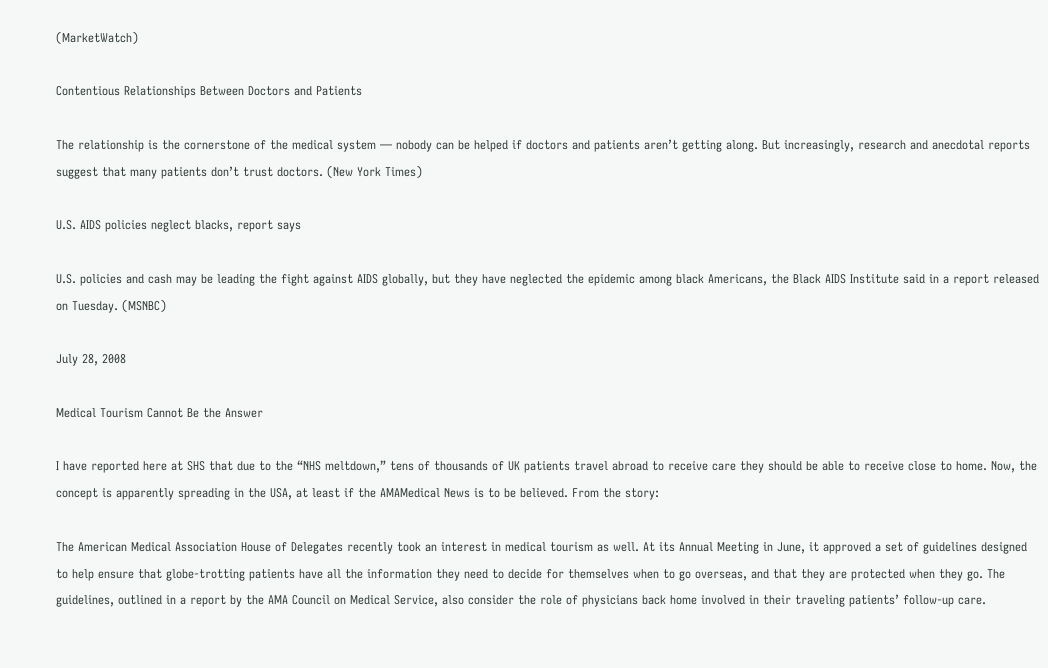(MarketWatch)

Contentious Relationships Between Doctors and Patients

The relationship is the cornerstone of the medical system — nobody can be helped if doctors and patients aren’t getting along. But increasingly, research and anecdotal reports suggest that many patients don’t trust doctors. (New York Times)

U.S. AIDS policies neglect blacks, report says

U.S. policies and cash may be leading the fight against AIDS globally, but they have neglected the epidemic among black Americans, the Black AIDS Institute said in a report released on Tuesday. (MSNBC)

July 28, 2008

Medical Tourism Cannot Be the Answer

I have reported here at SHS that due to the “NHS meltdown,” tens of thousands of UK patients travel abroad to receive care they should be able to receive close to home. Now, the concept is apparently spreading in the USA, at least if the AMAMedical News is to be believed. From the story:

The American Medical Association House of Delegates recently took an interest in medical tourism as well. At its Annual Meeting in June, it approved a set of guidelines designed to help ensure that globe-trotting patients have all the information they need to decide for themselves when to go overseas, and that they are protected when they go. The guidelines, outlined in a report by the AMA Council on Medical Service, also consider the role of physicians back home involved in their traveling patients’ follow-up care.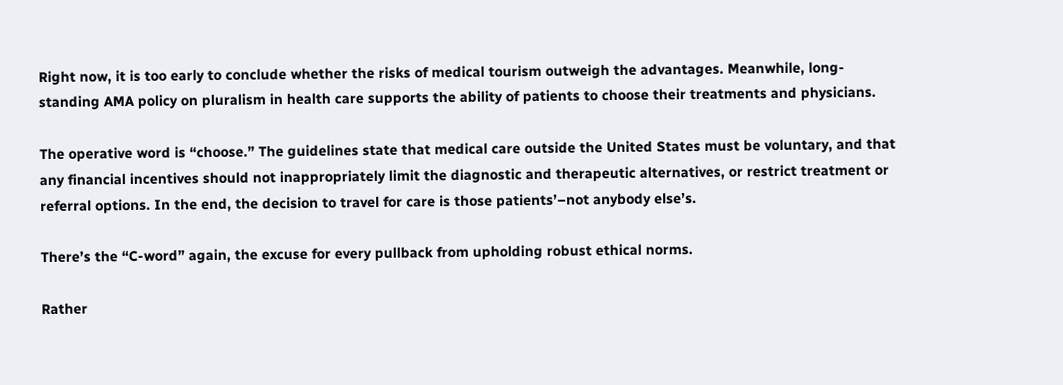Right now, it is too early to conclude whether the risks of medical tourism outweigh the advantages. Meanwhile, long-standing AMA policy on pluralism in health care supports the ability of patients to choose their treatments and physicians.

The operative word is “choose.” The guidelines state that medical care outside the United States must be voluntary, and that any financial incentives should not inappropriately limit the diagnostic and therapeutic alternatives, or restrict treatment or referral options. In the end, the decision to travel for care is those patients’–not anybody else’s.

There’s the “C-word” again, the excuse for every pullback from upholding robust ethical norms.

Rather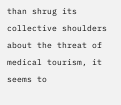than shrug its collective shoulders about the threat of medical tourism, it seems to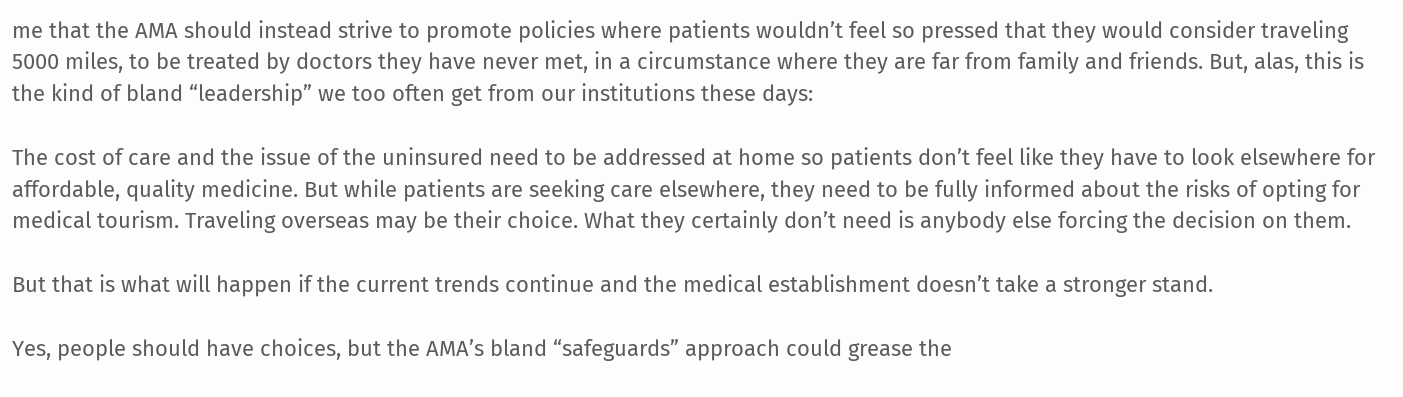me that the AMA should instead strive to promote policies where patients wouldn’t feel so pressed that they would consider traveling 5000 miles, to be treated by doctors they have never met, in a circumstance where they are far from family and friends. But, alas, this is the kind of bland “leadership” we too often get from our institutions these days:

The cost of care and the issue of the uninsured need to be addressed at home so patients don’t feel like they have to look elsewhere for affordable, quality medicine. But while patients are seeking care elsewhere, they need to be fully informed about the risks of opting for medical tourism. Traveling overseas may be their choice. What they certainly don’t need is anybody else forcing the decision on them.

But that is what will happen if the current trends continue and the medical establishment doesn’t take a stronger stand.

Yes, people should have choices, but the AMA’s bland “safeguards” approach could grease the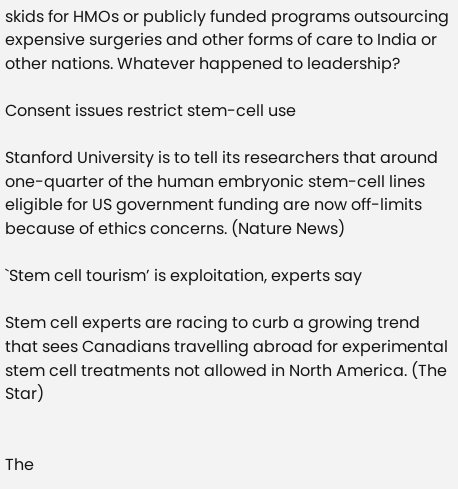skids for HMOs or publicly funded programs outsourcing expensive surgeries and other forms of care to India or other nations. Whatever happened to leadership?

Consent issues restrict stem-cell use

Stanford University is to tell its researchers that around one-quarter of the human embryonic stem-cell lines eligible for US government funding are now off-limits because of ethics concerns. (Nature News)

`Stem cell tourism’ is exploitation, experts say

Stem cell experts are racing to curb a growing trend that sees Canadians travelling abroad for experimental stem cell treatments not allowed in North America. (The Star)


The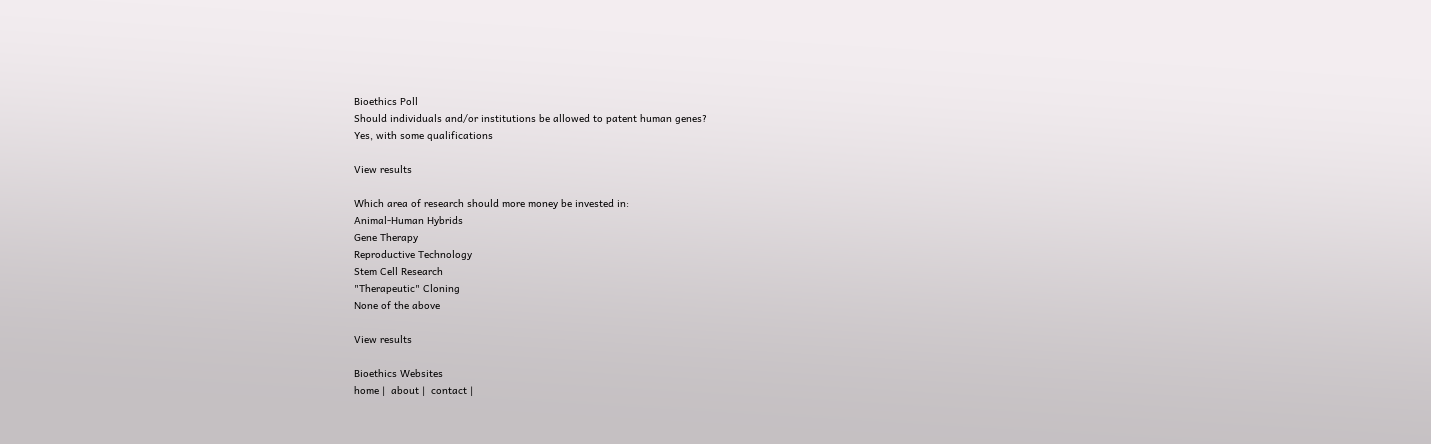Bioethics Poll
Should individuals and/or institutions be allowed to patent human genes?
Yes, with some qualifications

View results

Which area of research should more money be invested in:
Animal-Human Hybrids
Gene Therapy
Reproductive Technology
Stem Cell Research
"Therapeutic" Cloning
None of the above

View results

Bioethics Websites
home |  about |  contact |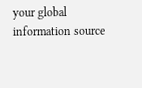your global information source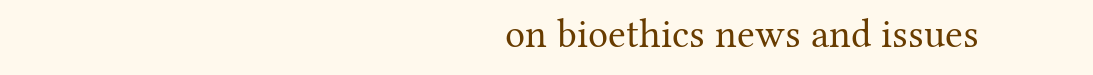on bioethics news and issues